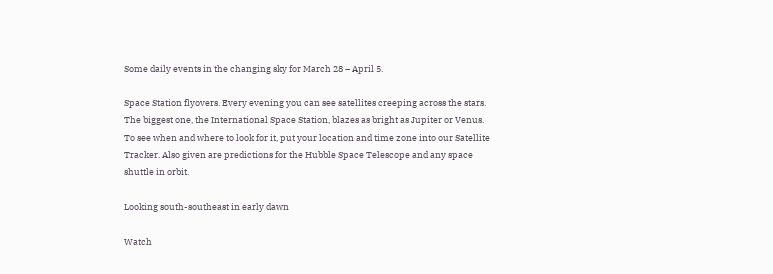Some daily events in the changing sky for March 28 – April 5.

Space Station flyovers. Every evening you can see satellites creeping across the stars. The biggest one, the International Space Station, blazes as bright as Jupiter or Venus. To see when and where to look for it, put your location and time zone into our Satellite Tracker. Also given are predictions for the Hubble Space Telescope and any space shuttle in orbit.

Looking south-southeast in early dawn

Watch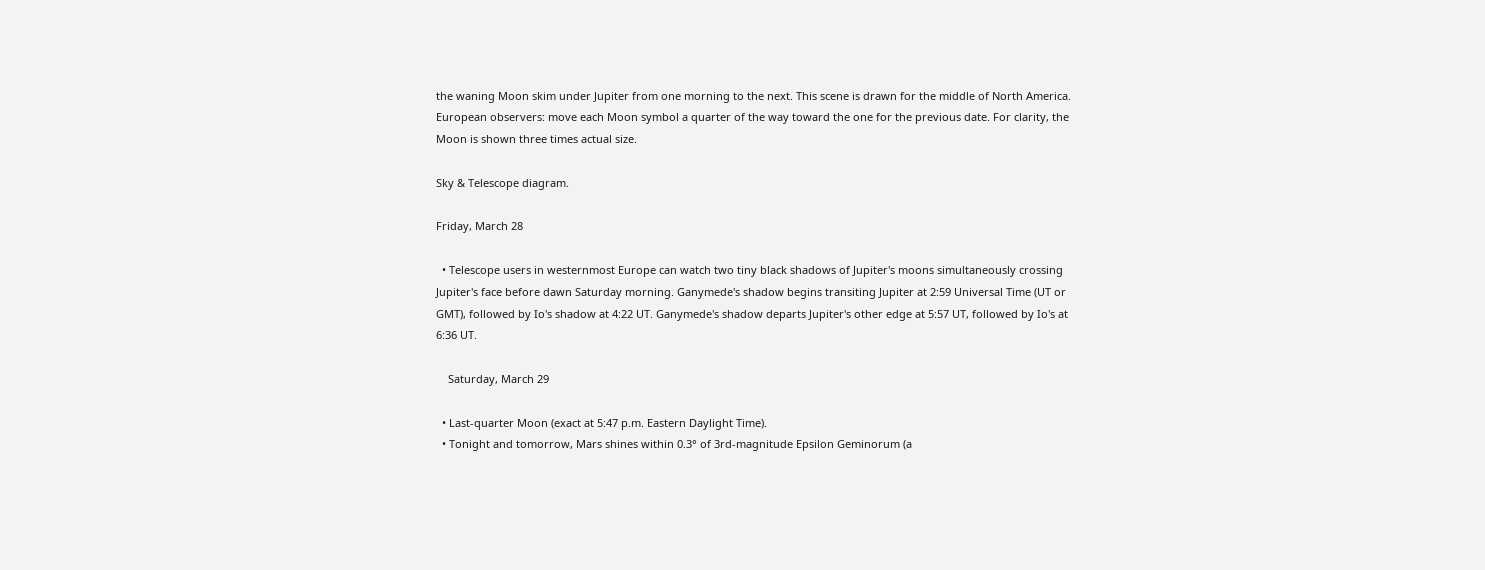the waning Moon skim under Jupiter from one morning to the next. This scene is drawn for the middle of North America. European observers: move each Moon symbol a quarter of the way toward the one for the previous date. For clarity, the Moon is shown three times actual size.

Sky & Telescope diagram.

Friday, March 28

  • Telescope users in westernmost Europe can watch two tiny black shadows of Jupiter's moons simultaneously crossing Jupiter's face before dawn Saturday morning. Ganymede's shadow begins transiting Jupiter at 2:59 Universal Time (UT or GMT), followed by Io's shadow at 4:22 UT. Ganymede's shadow departs Jupiter's other edge at 5:57 UT, followed by Io's at 6:36 UT.

    Saturday, March 29

  • Last-quarter Moon (exact at 5:47 p.m. Eastern Daylight Time).
  • Tonight and tomorrow, Mars shines within 0.3° of 3rd-magnitude Epsilon Geminorum (a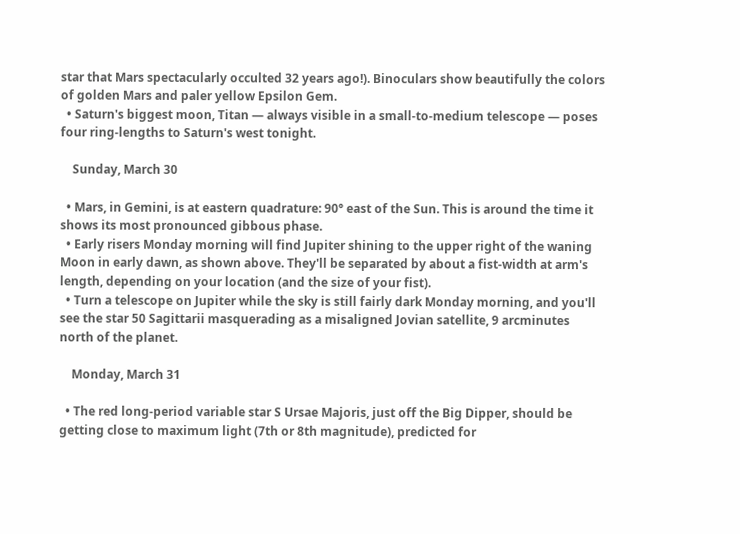star that Mars spectacularly occulted 32 years ago!). Binoculars show beautifully the colors of golden Mars and paler yellow Epsilon Gem.
  • Saturn's biggest moon, Titan — always visible in a small-to-medium telescope — poses four ring-lengths to Saturn's west tonight.

    Sunday, March 30

  • Mars, in Gemini, is at eastern quadrature: 90° east of the Sun. This is around the time it shows its most pronounced gibbous phase.
  • Early risers Monday morning will find Jupiter shining to the upper right of the waning Moon in early dawn, as shown above. They'll be separated by about a fist-width at arm's length, depending on your location (and the size of your fist).
  • Turn a telescope on Jupiter while the sky is still fairly dark Monday morning, and you'll see the star 50 Sagittarii masquerading as a misaligned Jovian satellite, 9 arcminutes north of the planet.

    Monday, March 31

  • The red long-period variable star S Ursae Majoris, just off the Big Dipper, should be getting close to maximum light (7th or 8th magnitude), predicted for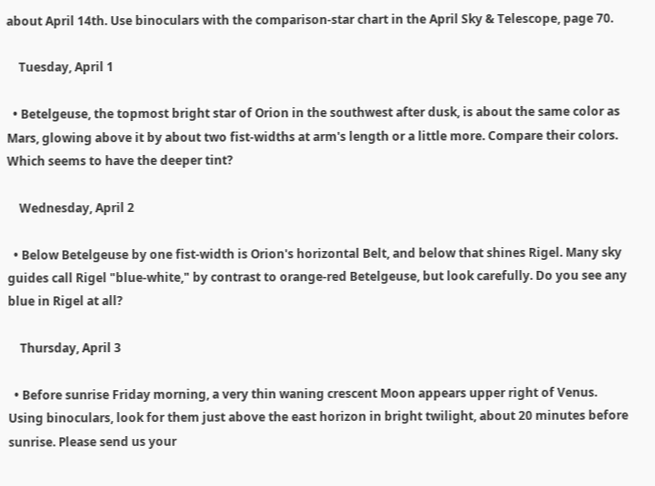about April 14th. Use binoculars with the comparison-star chart in the April Sky & Telescope, page 70.

    Tuesday, April 1

  • Betelgeuse, the topmost bright star of Orion in the southwest after dusk, is about the same color as Mars, glowing above it by about two fist-widths at arm's length or a little more. Compare their colors. Which seems to have the deeper tint?

    Wednesday, April 2

  • Below Betelgeuse by one fist-width is Orion's horizontal Belt, and below that shines Rigel. Many sky guides call Rigel "blue-white," by contrast to orange-red Betelgeuse, but look carefully. Do you see any blue in Rigel at all?

    Thursday, April 3

  • Before sunrise Friday morning, a very thin waning crescent Moon appears upper right of Venus. Using binoculars, look for them just above the east horizon in bright twilight, about 20 minutes before sunrise. Please send us your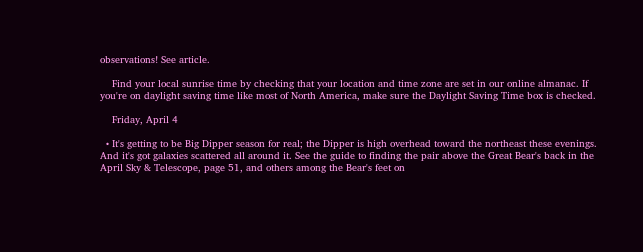observations! See article.

    Find your local sunrise time by checking that your location and time zone are set in our online almanac. If you're on daylight saving time like most of North America, make sure the Daylight Saving Time box is checked.

    Friday, April 4

  • It's getting to be Big Dipper season for real; the Dipper is high overhead toward the northeast these evenings. And it's got galaxies scattered all around it. See the guide to finding the pair above the Great Bear's back in the April Sky & Telescope, page 51, and others among the Bear's feet on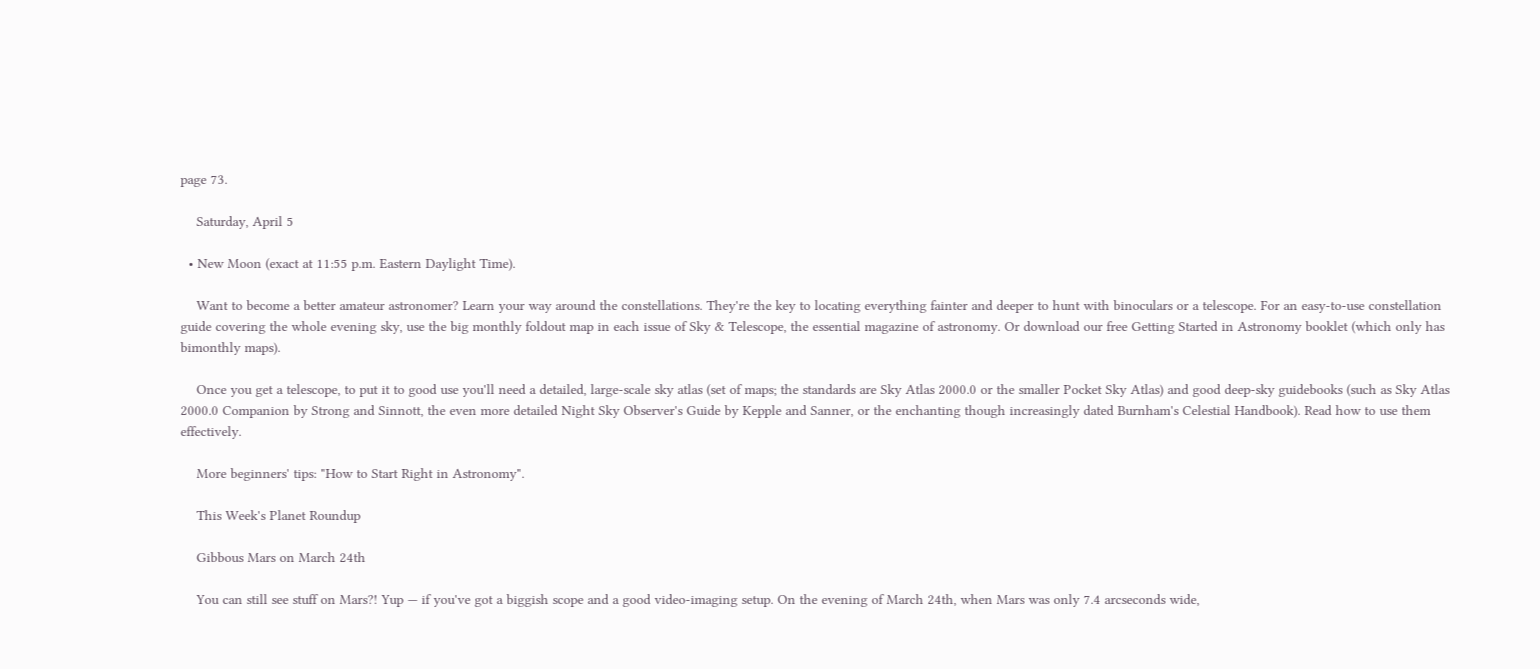page 73.

    Saturday, April 5

  • New Moon (exact at 11:55 p.m. Eastern Daylight Time).

    Want to become a better amateur astronomer? Learn your way around the constellations. They're the key to locating everything fainter and deeper to hunt with binoculars or a telescope. For an easy-to-use constellation guide covering the whole evening sky, use the big monthly foldout map in each issue of Sky & Telescope, the essential magazine of astronomy. Or download our free Getting Started in Astronomy booklet (which only has bimonthly maps).

    Once you get a telescope, to put it to good use you'll need a detailed, large-scale sky atlas (set of maps; the standards are Sky Atlas 2000.0 or the smaller Pocket Sky Atlas) and good deep-sky guidebooks (such as Sky Atlas 2000.0 Companion by Strong and Sinnott, the even more detailed Night Sky Observer's Guide by Kepple and Sanner, or the enchanting though increasingly dated Burnham's Celestial Handbook). Read how to use them effectively.

    More beginners' tips: "How to Start Right in Astronomy".

    This Week's Planet Roundup

    Gibbous Mars on March 24th

    You can still see stuff on Mars?! Yup — if you've got a biggish scope and a good video-imaging setup. On the evening of March 24th, when Mars was only 7.4 arcseconds wide,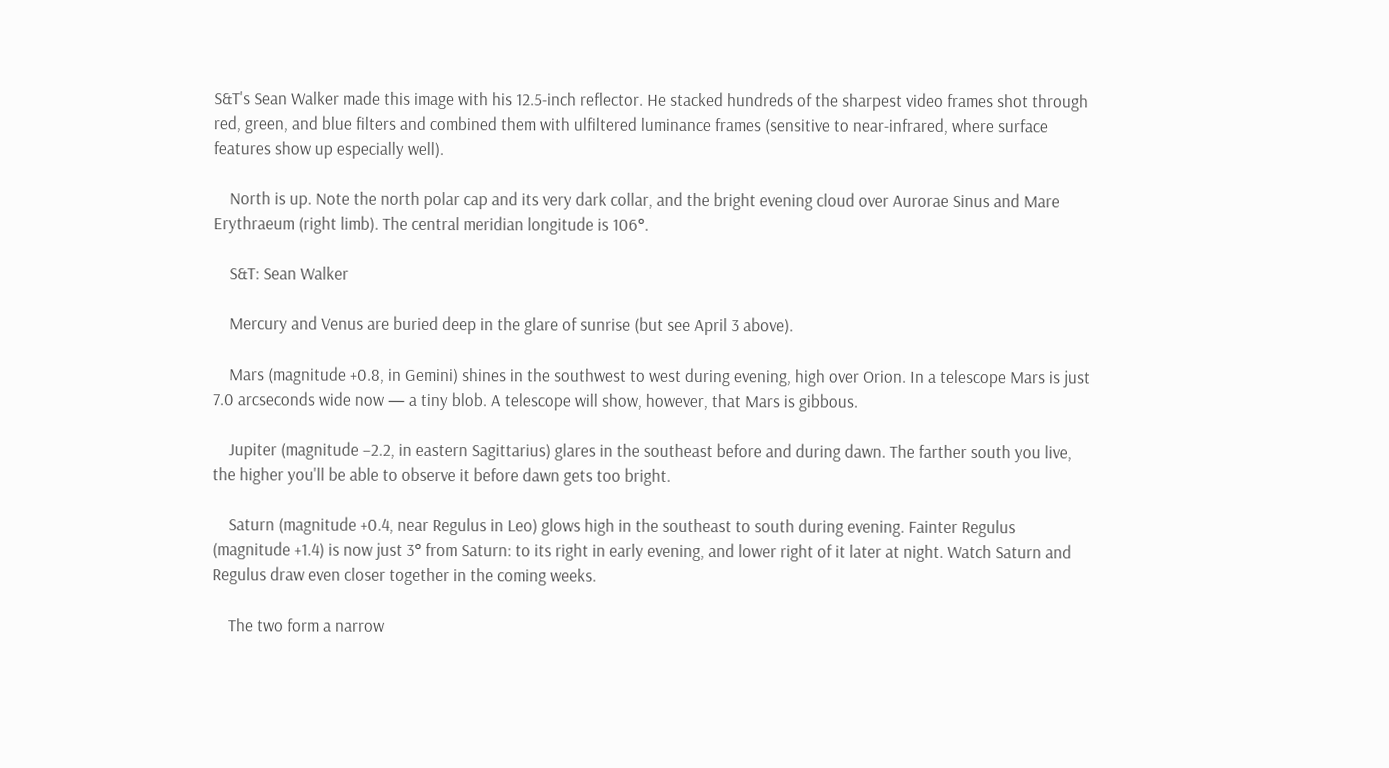S&T's Sean Walker made this image with his 12.5-inch reflector. He stacked hundreds of the sharpest video frames shot through red, green, and blue filters and combined them with ulfiltered luminance frames (sensitive to near-infrared, where surface features show up especially well).

    North is up. Note the north polar cap and its very dark collar, and the bright evening cloud over Aurorae Sinus and Mare Erythraeum (right limb). The central meridian longitude is 106°.

    S&T: Sean Walker

    Mercury and Venus are buried deep in the glare of sunrise (but see April 3 above).

    Mars (magnitude +0.8, in Gemini) shines in the southwest to west during evening, high over Orion. In a telescope Mars is just 7.0 arcseconds wide now — a tiny blob. A telescope will show, however, that Mars is gibbous.

    Jupiter (magnitude –2.2, in eastern Sagittarius) glares in the southeast before and during dawn. The farther south you live, the higher you'll be able to observe it before dawn gets too bright.

    Saturn (magnitude +0.4, near Regulus in Leo) glows high in the southeast to south during evening. Fainter Regulus (magnitude +1.4) is now just 3° from Saturn: to its right in early evening, and lower right of it later at night. Watch Saturn and Regulus draw even closer together in the coming weeks.

    The two form a narrow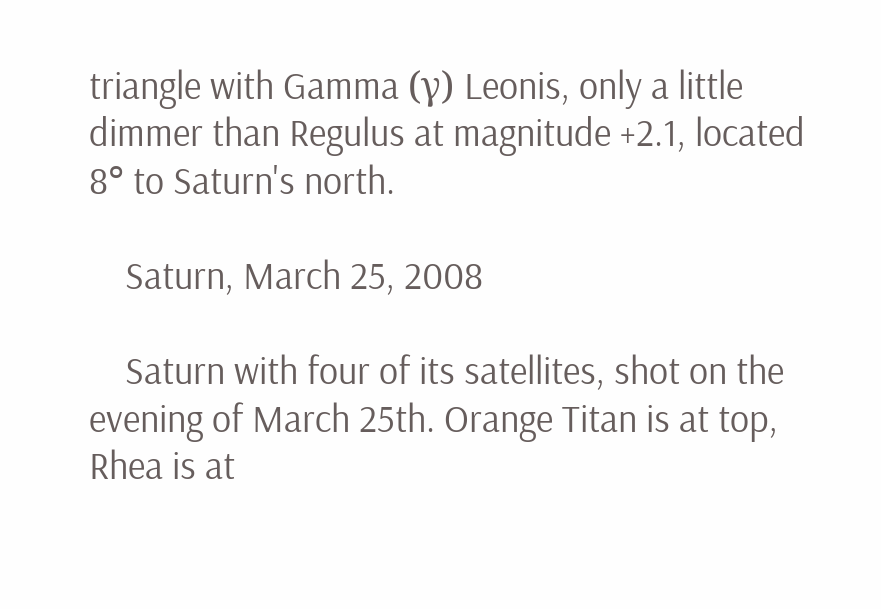triangle with Gamma (γ) Leonis, only a little dimmer than Regulus at magnitude +2.1, located 8° to Saturn's north.

    Saturn, March 25, 2008

    Saturn with four of its satellites, shot on the evening of March 25th. Orange Titan is at top, Rhea is at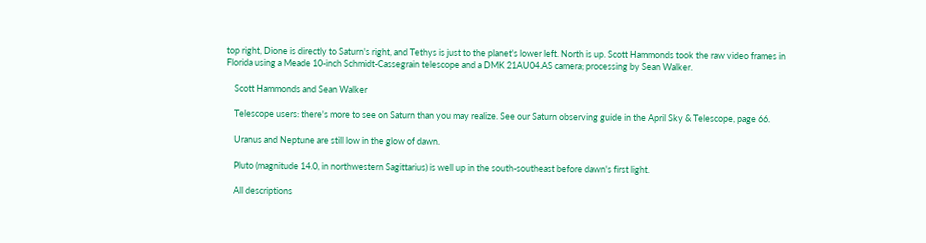top right, Dione is directly to Saturn's right, and Tethys is just to the planet's lower left. North is up. Scott Hammonds took the raw video frames in Florida using a Meade 10-inch Schmidt-Cassegrain telescope and a DMK 21AU04.AS camera; processing by Sean Walker.

    Scott Hammonds and Sean Walker

    Telescope users: there's more to see on Saturn than you may realize. See our Saturn observing guide in the April Sky & Telescope, page 66.

    Uranus and Neptune are still low in the glow of dawn.

    Pluto (magnitude 14.0, in northwestern Sagittarius) is well up in the south-southeast before dawn's first light.

    All descriptions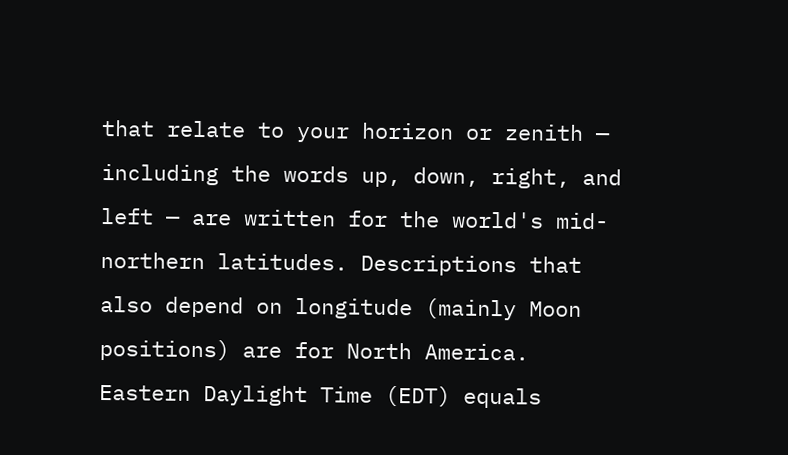that relate to your horizon or zenith — including the words up, down, right, and left — are written for the world's mid-northern latitudes. Descriptions that also depend on longitude (mainly Moon positions) are for North America. Eastern Daylight Time (EDT) equals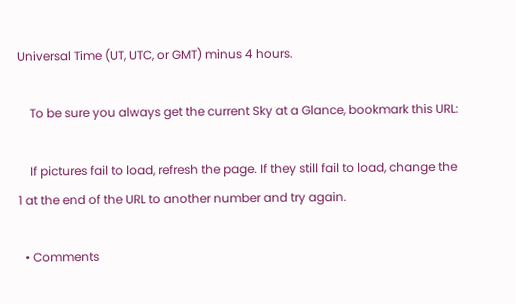Universal Time (UT, UTC, or GMT) minus 4 hours.

    To be sure you always get the current Sky at a Glance, bookmark this URL:

    If pictures fail to load, refresh the page. If they still fail to load, change the 1 at the end of the URL to another number and try again.

  • Comments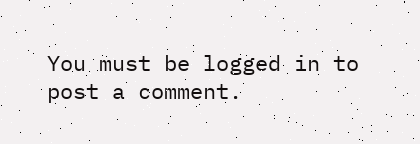You must be logged in to post a comment.